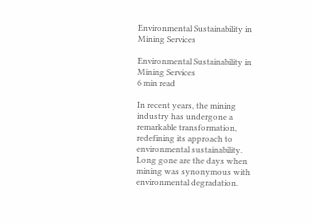Environmental Sustainability in Mining Services

Environmental Sustainability in Mining Services
6 min read

In recent years, the mining industry has undergone a remarkable transformation, redefining its approach to environmental sustainability. Long gone are the days when mining was synonymous with environmental degradation.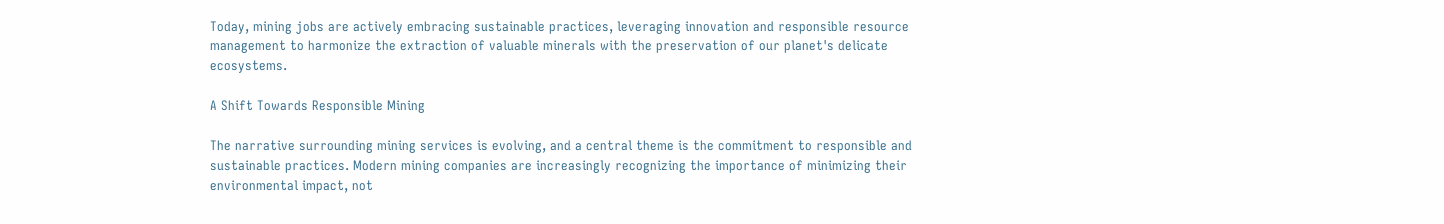Today, mining jobs are actively embracing sustainable practices, leveraging innovation and responsible resource management to harmonize the extraction of valuable minerals with the preservation of our planet's delicate ecosystems.

A Shift Towards Responsible Mining

The narrative surrounding mining services is evolving, and a central theme is the commitment to responsible and sustainable practices. Modern mining companies are increasingly recognizing the importance of minimizing their environmental impact, not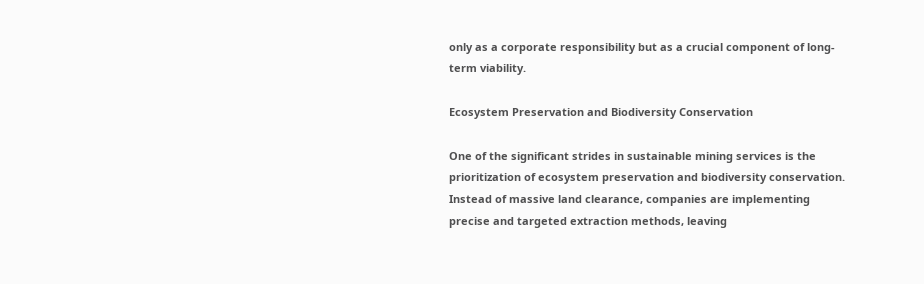only as a corporate responsibility but as a crucial component of long-term viability.

Ecosystem Preservation and Biodiversity Conservation

One of the significant strides in sustainable mining services is the prioritization of ecosystem preservation and biodiversity conservation. Instead of massive land clearance, companies are implementing precise and targeted extraction methods, leaving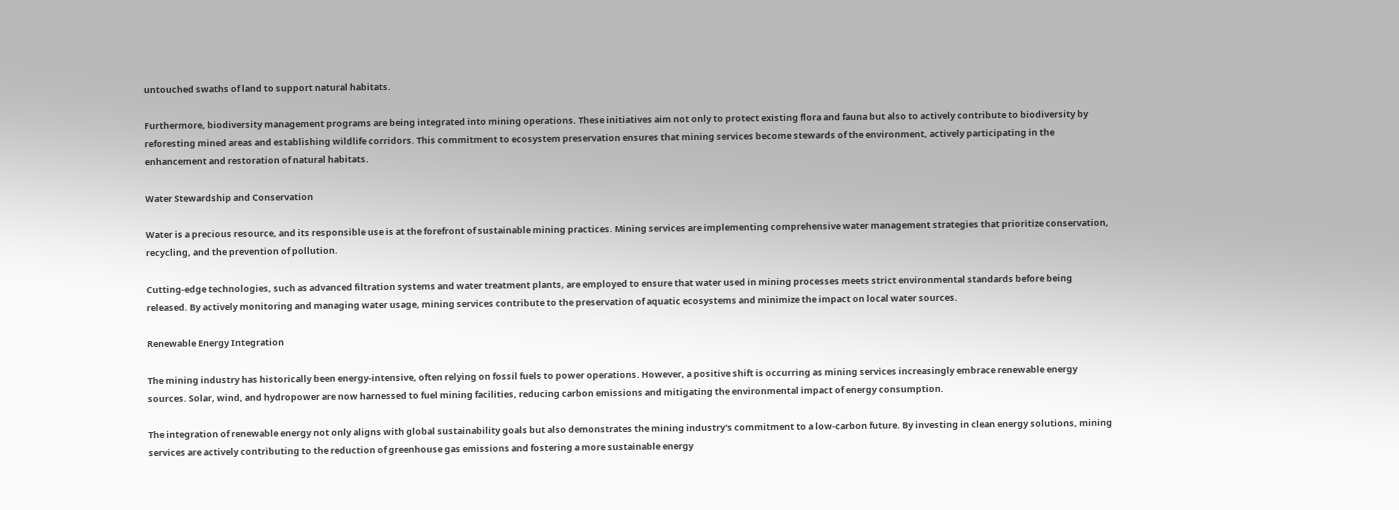untouched swaths of land to support natural habitats.

Furthermore, biodiversity management programs are being integrated into mining operations. These initiatives aim not only to protect existing flora and fauna but also to actively contribute to biodiversity by reforesting mined areas and establishing wildlife corridors. This commitment to ecosystem preservation ensures that mining services become stewards of the environment, actively participating in the enhancement and restoration of natural habitats.

Water Stewardship and Conservation

Water is a precious resource, and its responsible use is at the forefront of sustainable mining practices. Mining services are implementing comprehensive water management strategies that prioritize conservation, recycling, and the prevention of pollution.

Cutting-edge technologies, such as advanced filtration systems and water treatment plants, are employed to ensure that water used in mining processes meets strict environmental standards before being released. By actively monitoring and managing water usage, mining services contribute to the preservation of aquatic ecosystems and minimize the impact on local water sources.

Renewable Energy Integration

The mining industry has historically been energy-intensive, often relying on fossil fuels to power operations. However, a positive shift is occurring as mining services increasingly embrace renewable energy sources. Solar, wind, and hydropower are now harnessed to fuel mining facilities, reducing carbon emissions and mitigating the environmental impact of energy consumption.

The integration of renewable energy not only aligns with global sustainability goals but also demonstrates the mining industry's commitment to a low-carbon future. By investing in clean energy solutions, mining services are actively contributing to the reduction of greenhouse gas emissions and fostering a more sustainable energy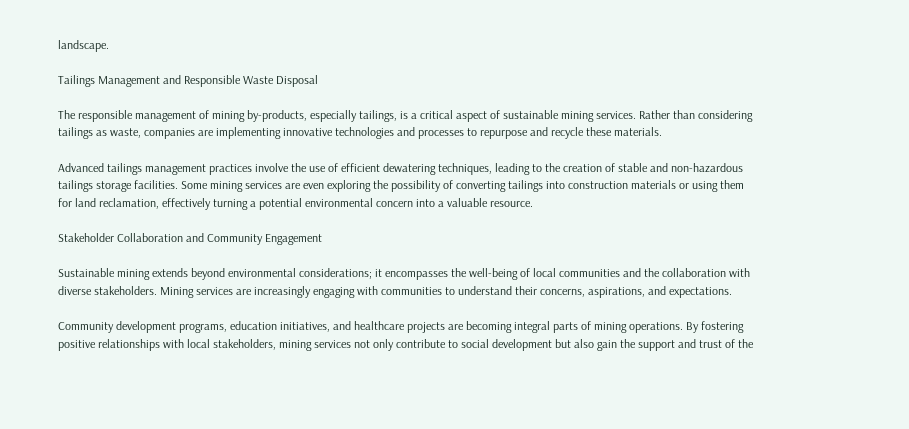landscape.

Tailings Management and Responsible Waste Disposal

The responsible management of mining by-products, especially tailings, is a critical aspect of sustainable mining services. Rather than considering tailings as waste, companies are implementing innovative technologies and processes to repurpose and recycle these materials.

Advanced tailings management practices involve the use of efficient dewatering techniques, leading to the creation of stable and non-hazardous tailings storage facilities. Some mining services are even exploring the possibility of converting tailings into construction materials or using them for land reclamation, effectively turning a potential environmental concern into a valuable resource.

Stakeholder Collaboration and Community Engagement

Sustainable mining extends beyond environmental considerations; it encompasses the well-being of local communities and the collaboration with diverse stakeholders. Mining services are increasingly engaging with communities to understand their concerns, aspirations, and expectations.

Community development programs, education initiatives, and healthcare projects are becoming integral parts of mining operations. By fostering positive relationships with local stakeholders, mining services not only contribute to social development but also gain the support and trust of the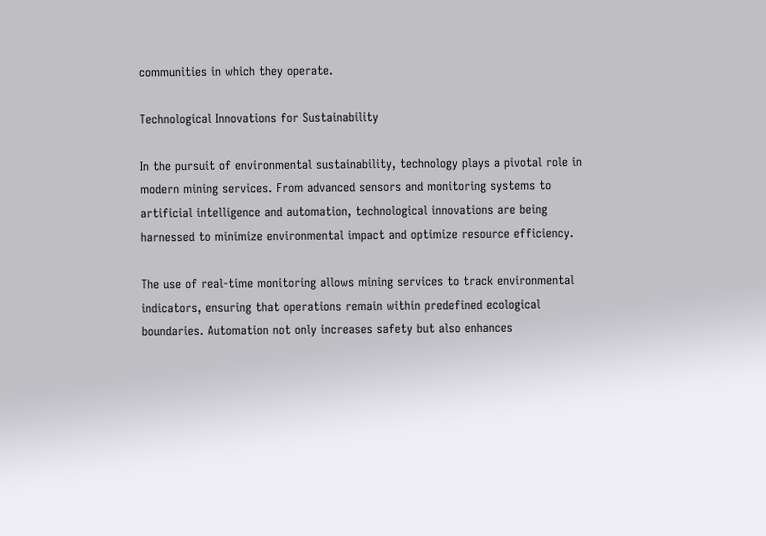communities in which they operate.

Technological Innovations for Sustainability

In the pursuit of environmental sustainability, technology plays a pivotal role in modern mining services. From advanced sensors and monitoring systems to artificial intelligence and automation, technological innovations are being harnessed to minimize environmental impact and optimize resource efficiency.

The use of real-time monitoring allows mining services to track environmental indicators, ensuring that operations remain within predefined ecological boundaries. Automation not only increases safety but also enhances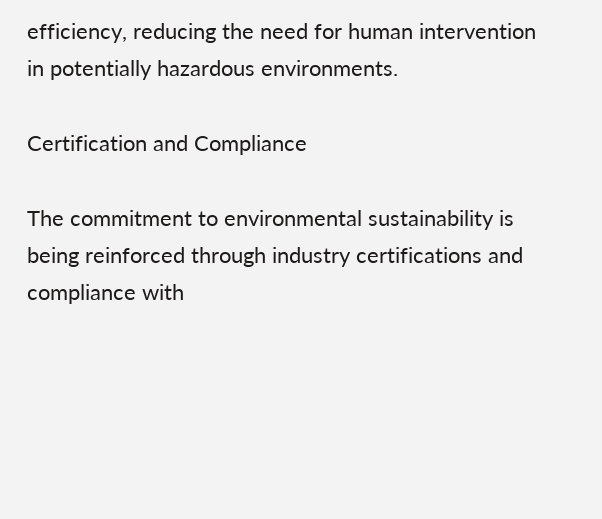efficiency, reducing the need for human intervention in potentially hazardous environments.

Certification and Compliance

The commitment to environmental sustainability is being reinforced through industry certifications and compliance with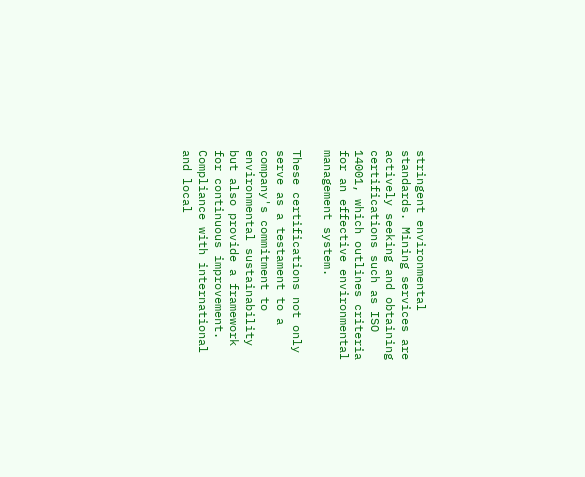stringent environmental standards. Mining services are actively seeking and obtaining certifications such as ISO 14001, which outlines criteria for an effective environmental management system.

These certifications not only serve as a testament to a company's commitment to environmental sustainability but also provide a framework for continuous improvement. Compliance with international and local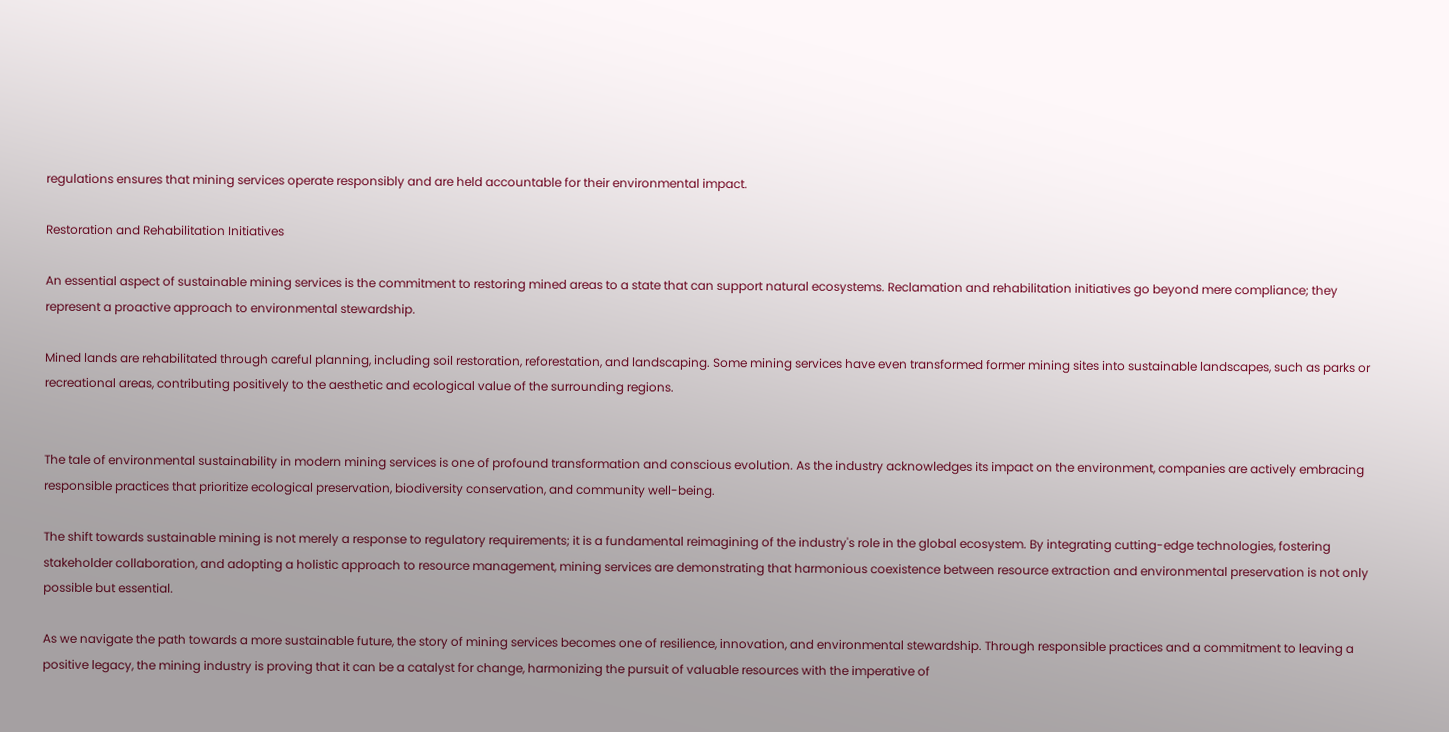regulations ensures that mining services operate responsibly and are held accountable for their environmental impact.

Restoration and Rehabilitation Initiatives

An essential aspect of sustainable mining services is the commitment to restoring mined areas to a state that can support natural ecosystems. Reclamation and rehabilitation initiatives go beyond mere compliance; they represent a proactive approach to environmental stewardship.

Mined lands are rehabilitated through careful planning, including soil restoration, reforestation, and landscaping. Some mining services have even transformed former mining sites into sustainable landscapes, such as parks or recreational areas, contributing positively to the aesthetic and ecological value of the surrounding regions.


The tale of environmental sustainability in modern mining services is one of profound transformation and conscious evolution. As the industry acknowledges its impact on the environment, companies are actively embracing responsible practices that prioritize ecological preservation, biodiversity conservation, and community well-being.

The shift towards sustainable mining is not merely a response to regulatory requirements; it is a fundamental reimagining of the industry's role in the global ecosystem. By integrating cutting-edge technologies, fostering stakeholder collaboration, and adopting a holistic approach to resource management, mining services are demonstrating that harmonious coexistence between resource extraction and environmental preservation is not only possible but essential.

As we navigate the path towards a more sustainable future, the story of mining services becomes one of resilience, innovation, and environmental stewardship. Through responsible practices and a commitment to leaving a positive legacy, the mining industry is proving that it can be a catalyst for change, harmonizing the pursuit of valuable resources with the imperative of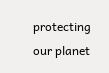protecting our planet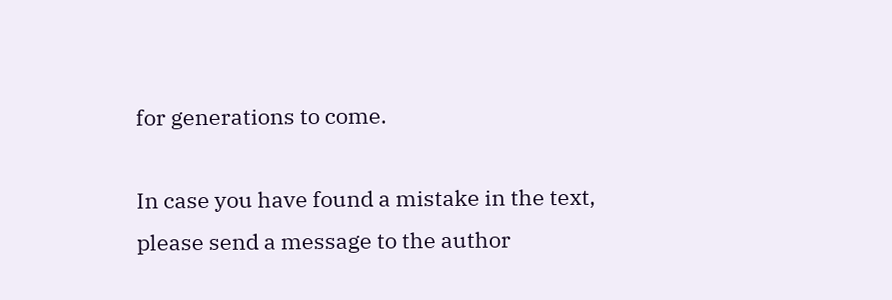for generations to come.

In case you have found a mistake in the text, please send a message to the author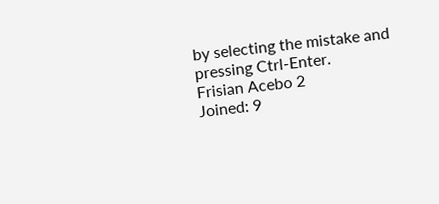by selecting the mistake and pressing Ctrl-Enter.
Frisian Acebo 2
Joined: 9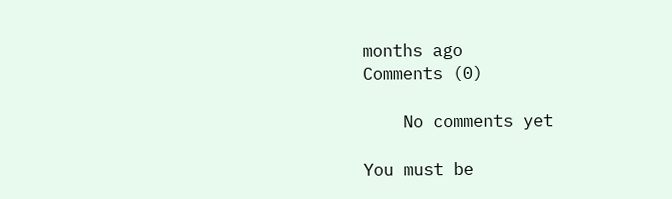months ago
Comments (0)

    No comments yet

You must be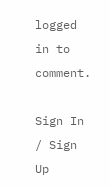logged in to comment.

Sign In / Sign Up